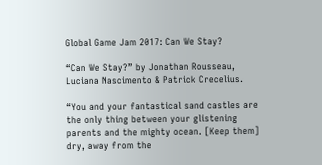Global Game Jam 2017: Can We Stay?

“Can We Stay?” by Jonathan Rousseau, Luciana Nascimento & Patrick Crecelius.

“You and your fantastical sand castles are the only thing between your glistening parents and the mighty ocean. [Keep them] dry, away from the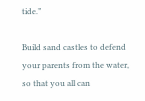tide.”

Build sand castles to defend your parents from the water, so that you all can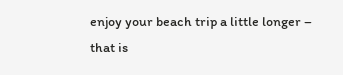enjoy your beach trip a little longer – that is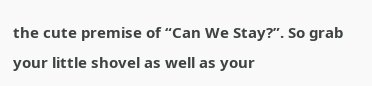the cute premise of “Can We Stay?”. So grab your little shovel as well as your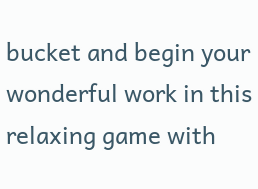bucket and begin your wonderful work in this relaxing game with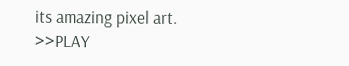its amazing pixel art. >>PLAY